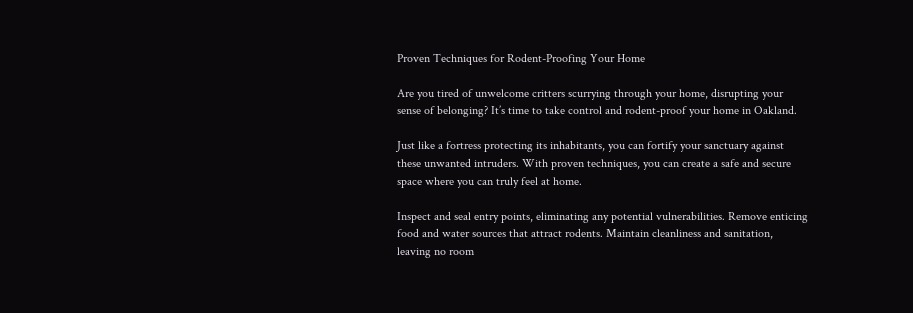Proven Techniques for Rodent-Proofing Your Home

Are you tired of unwelcome critters scurrying through your home, disrupting your sense of belonging? It’s time to take control and rodent-proof your home in Oakland.

Just like a fortress protecting its inhabitants, you can fortify your sanctuary against these unwanted intruders. With proven techniques, you can create a safe and secure space where you can truly feel at home.

Inspect and seal entry points, eliminating any potential vulnerabilities. Remove enticing food and water sources that attract rodents. Maintain cleanliness and sanitation, leaving no room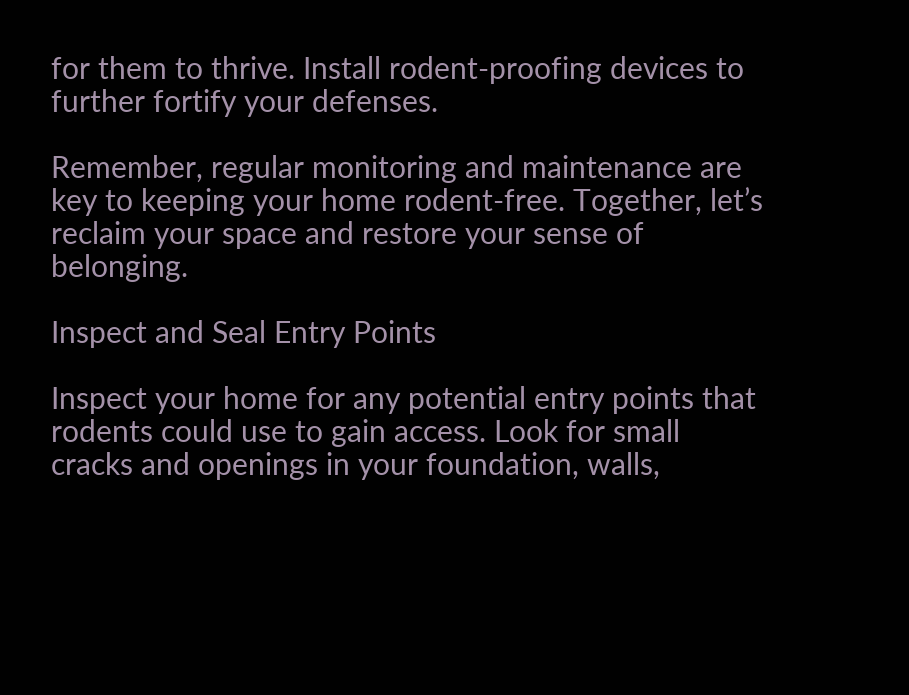for them to thrive. Install rodent-proofing devices to further fortify your defenses.

Remember, regular monitoring and maintenance are key to keeping your home rodent-free. Together, let’s reclaim your space and restore your sense of belonging.

Inspect and Seal Entry Points

Inspect your home for any potential entry points that rodents could use to gain access. Look for small cracks and openings in your foundation, walls,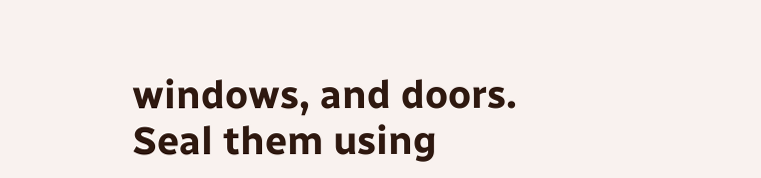windows, and doors. Seal them using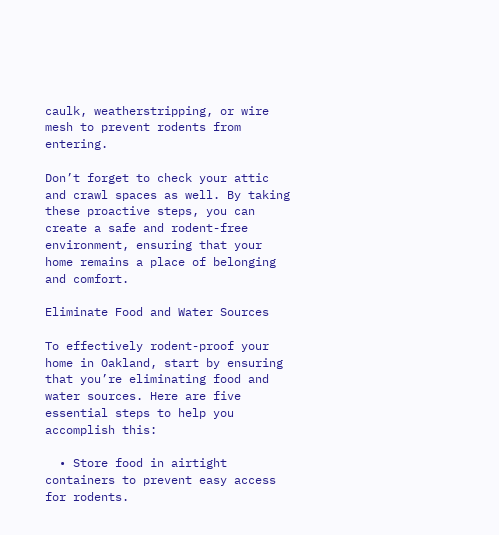caulk, weatherstripping, or wire mesh to prevent rodents from entering.

Don’t forget to check your attic and crawl spaces as well. By taking these proactive steps, you can create a safe and rodent-free environment, ensuring that your home remains a place of belonging and comfort.

Eliminate Food and Water Sources

To effectively rodent-proof your home in Oakland, start by ensuring that you’re eliminating food and water sources. Here are five essential steps to help you accomplish this:

  • Store food in airtight containers to prevent easy access for rodents.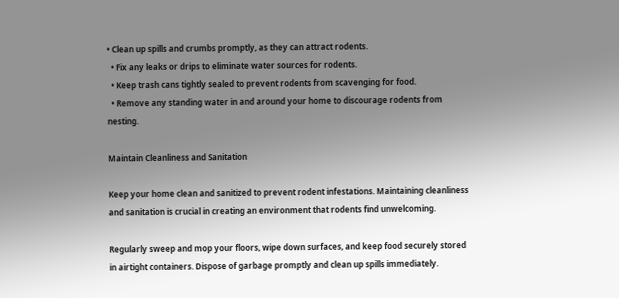• Clean up spills and crumbs promptly, as they can attract rodents.
  • Fix any leaks or drips to eliminate water sources for rodents.
  • Keep trash cans tightly sealed to prevent rodents from scavenging for food.
  • Remove any standing water in and around your home to discourage rodents from nesting.

Maintain Cleanliness and Sanitation

Keep your home clean and sanitized to prevent rodent infestations. Maintaining cleanliness and sanitation is crucial in creating an environment that rodents find unwelcoming.

Regularly sweep and mop your floors, wipe down surfaces, and keep food securely stored in airtight containers. Dispose of garbage promptly and clean up spills immediately.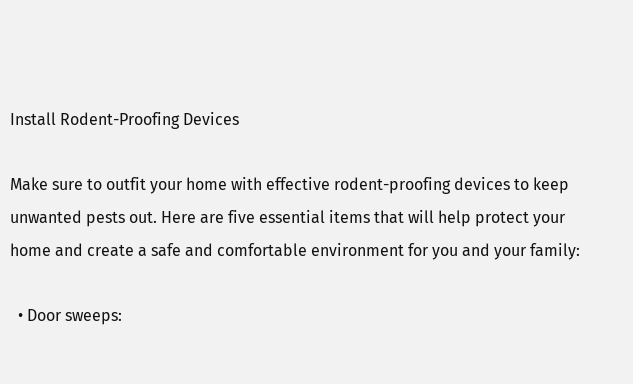Install Rodent-Proofing Devices

Make sure to outfit your home with effective rodent-proofing devices to keep unwanted pests out. Here are five essential items that will help protect your home and create a safe and comfortable environment for you and your family:

  • Door sweeps: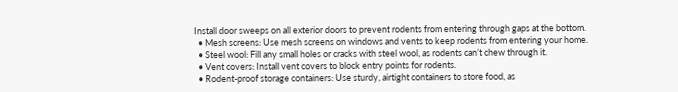Install door sweeps on all exterior doors to prevent rodents from entering through gaps at the bottom.
  • Mesh screens: Use mesh screens on windows and vents to keep rodents from entering your home.
  • Steel wool: Fill any small holes or cracks with steel wool, as rodents can’t chew through it.
  • Vent covers: Install vent covers to block entry points for rodents.
  • Rodent-proof storage containers: Use sturdy, airtight containers to store food, as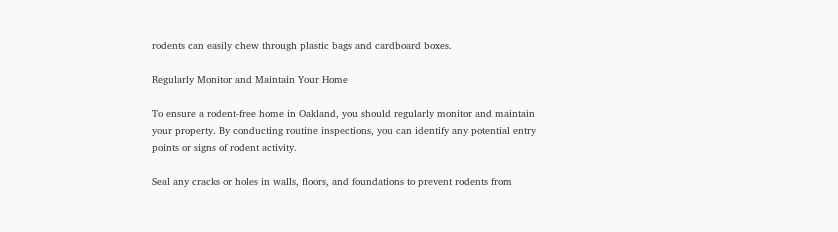rodents can easily chew through plastic bags and cardboard boxes.

Regularly Monitor and Maintain Your Home

To ensure a rodent-free home in Oakland, you should regularly monitor and maintain your property. By conducting routine inspections, you can identify any potential entry points or signs of rodent activity.

Seal any cracks or holes in walls, floors, and foundations to prevent rodents from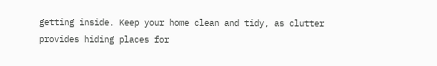getting inside. Keep your home clean and tidy, as clutter provides hiding places for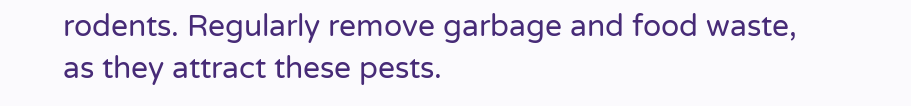rodents. Regularly remove garbage and food waste, as they attract these pests.